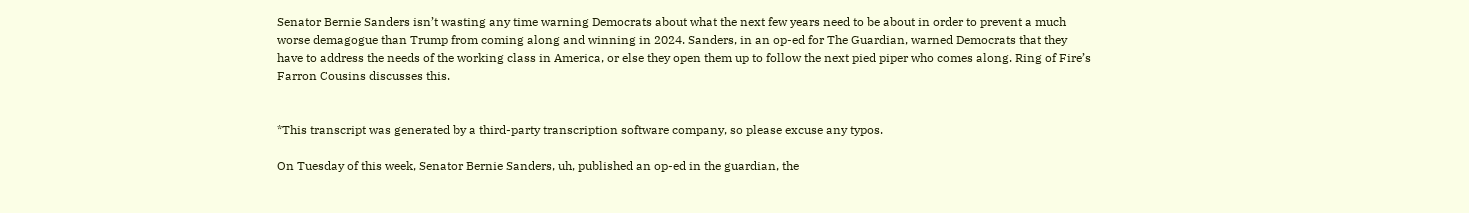Senator Bernie Sanders isn’t wasting any time warning Democrats about what the next few years need to be about in order to prevent a much worse demagogue than Trump from coming along and winning in 2024. Sanders, in an op-ed for The Guardian, warned Democrats that they have to address the needs of the working class in America, or else they open them up to follow the next pied piper who comes along. Ring of Fire’s Farron Cousins discusses this.


*This transcript was generated by a third-party transcription software company, so please excuse any typos.

On Tuesday of this week, Senator Bernie Sanders, uh, published an op-ed in the guardian, the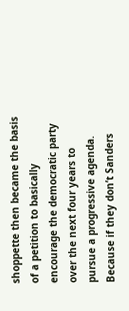shoppette then became the basis of a petition to basically encourage the democratic party over the next four years to pursue a progressive agenda. Because if they don’t Sanders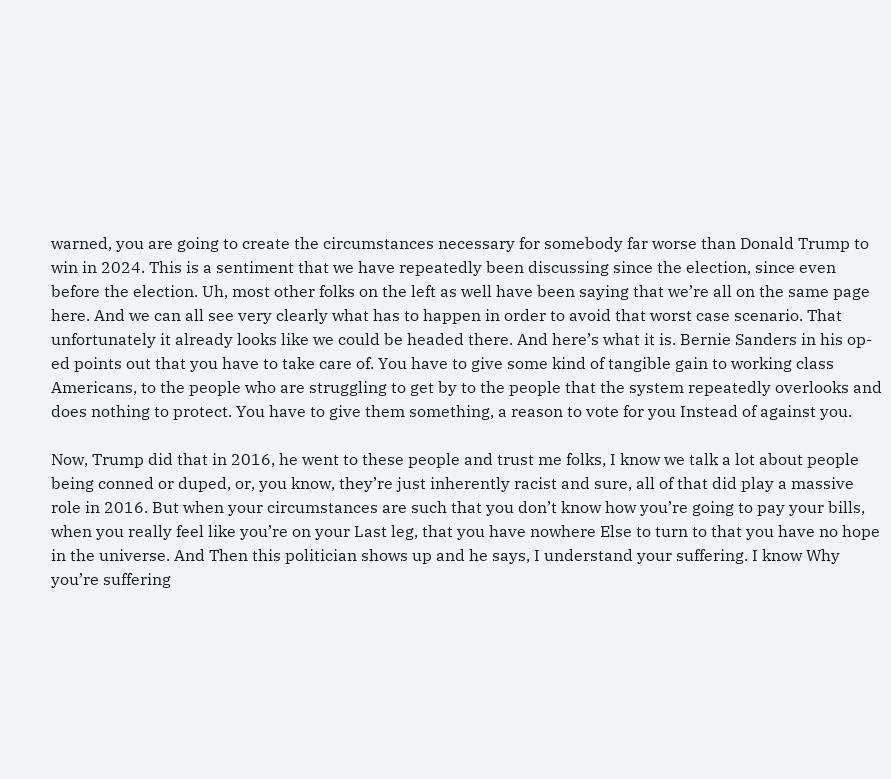warned, you are going to create the circumstances necessary for somebody far worse than Donald Trump to win in 2024. This is a sentiment that we have repeatedly been discussing since the election, since even before the election. Uh, most other folks on the left as well have been saying that we’re all on the same page here. And we can all see very clearly what has to happen in order to avoid that worst case scenario. That unfortunately it already looks like we could be headed there. And here’s what it is. Bernie Sanders in his op-ed points out that you have to take care of. You have to give some kind of tangible gain to working class Americans, to the people who are struggling to get by to the people that the system repeatedly overlooks and does nothing to protect. You have to give them something, a reason to vote for you Instead of against you.

Now, Trump did that in 2016, he went to these people and trust me folks, I know we talk a lot about people being conned or duped, or, you know, they’re just inherently racist and sure, all of that did play a massive role in 2016. But when your circumstances are such that you don’t know how you’re going to pay your bills, when you really feel like you’re on your Last leg, that you have nowhere Else to turn to that you have no hope in the universe. And Then this politician shows up and he says, I understand your suffering. I know Why you’re suffering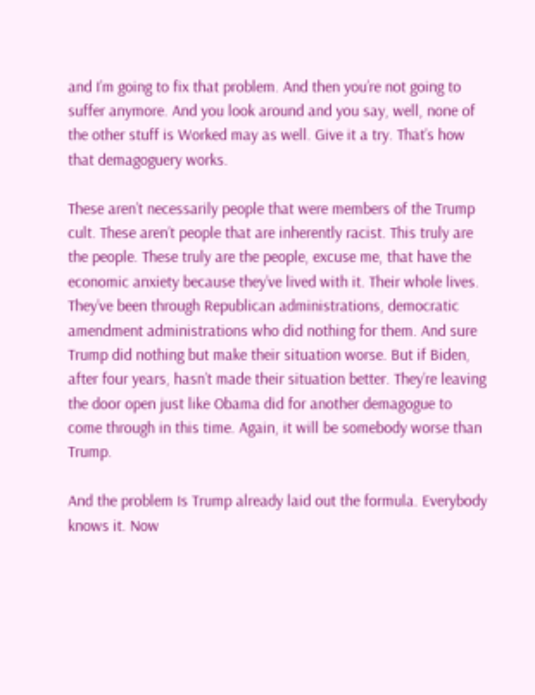and I’m going to fix that problem. And then you’re not going to suffer anymore. And you look around and you say, well, none of the other stuff is Worked may as well. Give it a try. That’s how that demagoguery works.

These aren’t necessarily people that were members of the Trump cult. These aren’t people that are inherently racist. This truly are the people. These truly are the people, excuse me, that have the economic anxiety because they’ve lived with it. Their whole lives. They’ve been through Republican administrations, democratic amendment administrations who did nothing for them. And sure Trump did nothing but make their situation worse. But if Biden, after four years, hasn’t made their situation better. They’re leaving the door open just like Obama did for another demagogue to come through in this time. Again, it will be somebody worse than Trump.

And the problem Is Trump already laid out the formula. Everybody knows it. Now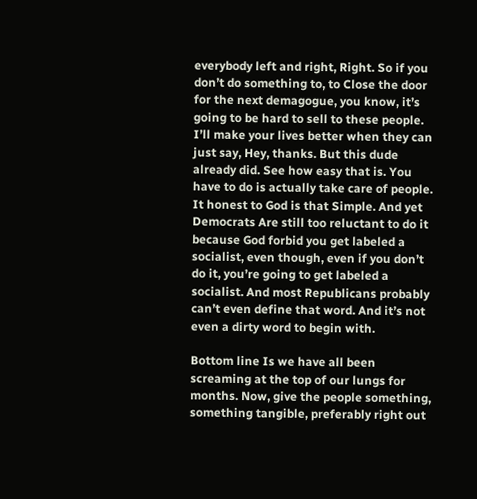everybody left and right, Right. So if you don’t do something to, to Close the door for the next demagogue, you know, it’s going to be hard to sell to these people. I’ll make your lives better when they can just say, Hey, thanks. But this dude already did. See how easy that is. You have to do is actually take care of people. It honest to God is that Simple. And yet Democrats Are still too reluctant to do it because God forbid you get labeled a socialist, even though, even if you don’t do it, you’re going to get labeled a socialist. And most Republicans probably can’t even define that word. And it’s not even a dirty word to begin with.

Bottom line Is we have all been screaming at the top of our lungs for months. Now, give the people something, something tangible, preferably right out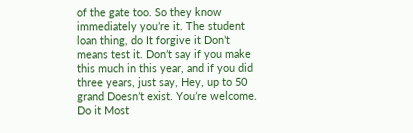of the gate too. So they know immediately you’re it. The student loan thing, do It forgive it Don’t means test it. Don’t say if you make this much in this year, and if you did three years, just say, Hey, up to 50 grand Doesn’t exist. You’re welcome. Do it Most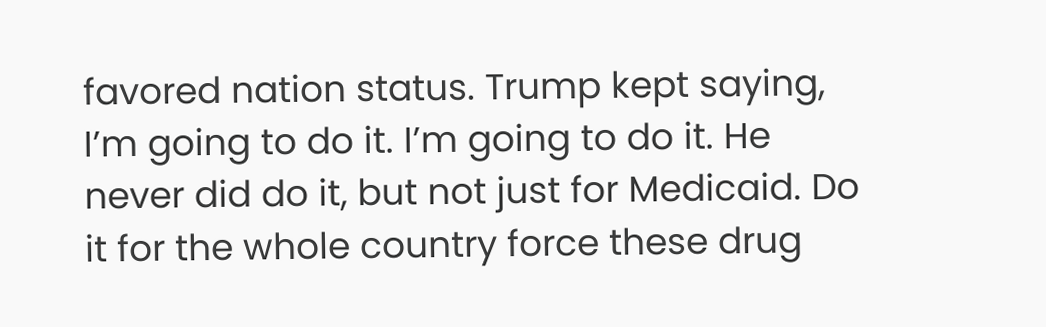favored nation status. Trump kept saying, I’m going to do it. I’m going to do it. He never did do it, but not just for Medicaid. Do it for the whole country force these drug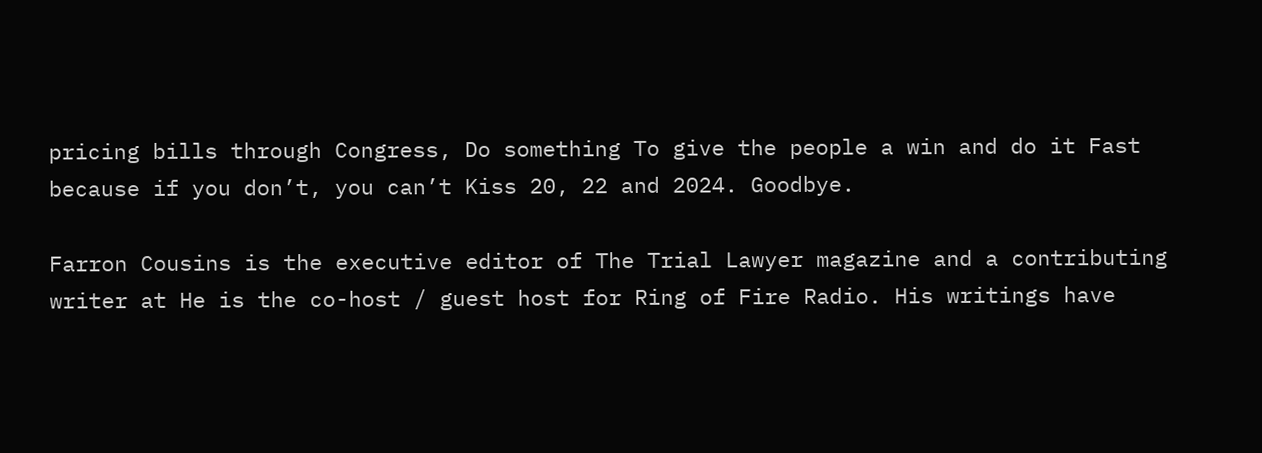pricing bills through Congress, Do something To give the people a win and do it Fast because if you don’t, you can’t Kiss 20, 22 and 2024. Goodbye.

Farron Cousins is the executive editor of The Trial Lawyer magazine and a contributing writer at He is the co-host / guest host for Ring of Fire Radio. His writings have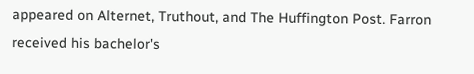appeared on Alternet, Truthout, and The Huffington Post. Farron received his bachelor's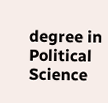degree in Political Science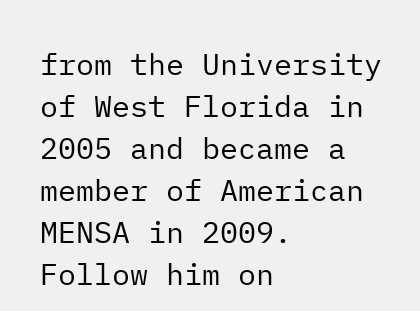from the University of West Florida in 2005 and became a member of American MENSA in 2009. Follow him on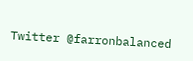Twitter @farronbalanced